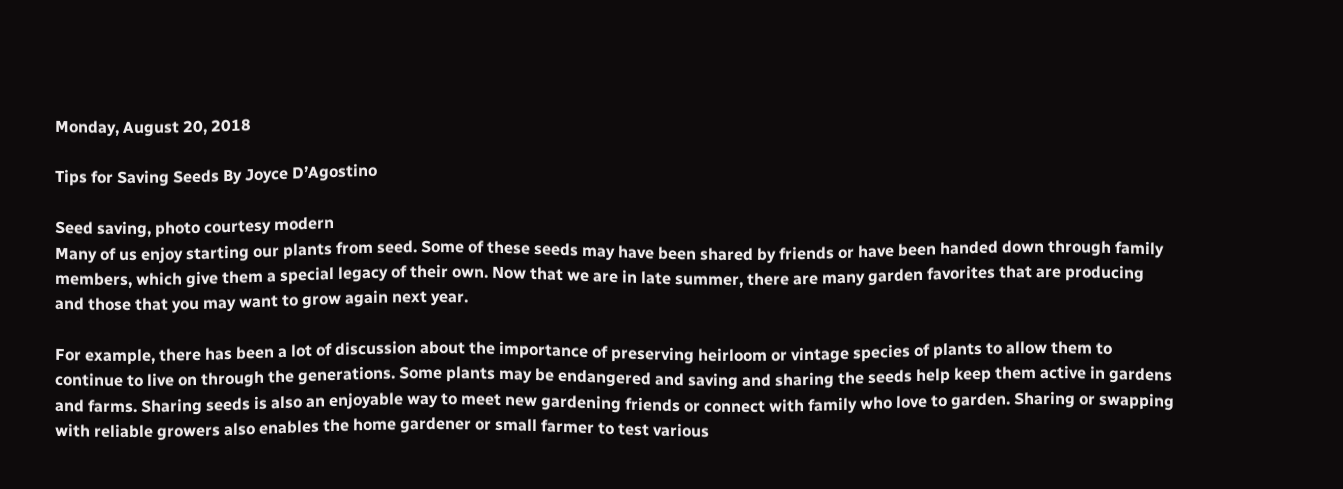Monday, August 20, 2018

Tips for Saving Seeds By Joyce D’Agostino

Seed saving, photo courtesy modern
Many of us enjoy starting our plants from seed. Some of these seeds may have been shared by friends or have been handed down through family members, which give them a special legacy of their own. Now that we are in late summer, there are many garden favorites that are producing and those that you may want to grow again next year.

For example, there has been a lot of discussion about the importance of preserving heirloom or vintage species of plants to allow them to continue to live on through the generations. Some plants may be endangered and saving and sharing the seeds help keep them active in gardens and farms. Sharing seeds is also an enjoyable way to meet new gardening friends or connect with family who love to garden. Sharing or swapping with reliable growers also enables the home gardener or small farmer to test various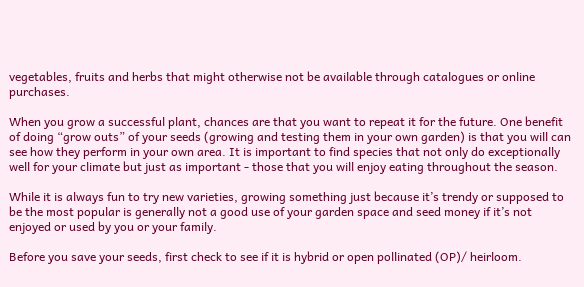vegetables, fruits and herbs that might otherwise not be available through catalogues or online purchases.

When you grow a successful plant, chances are that you want to repeat it for the future. One benefit of doing “grow outs” of your seeds (growing and testing them in your own garden) is that you will can see how they perform in your own area. It is important to find species that not only do exceptionally well for your climate but just as important - those that you will enjoy eating throughout the season.

While it is always fun to try new varieties, growing something just because it’s trendy or supposed to be the most popular is generally not a good use of your garden space and seed money if it’s not enjoyed or used by you or your family.

Before you save your seeds, first check to see if it is hybrid or open pollinated (OP)/ heirloom.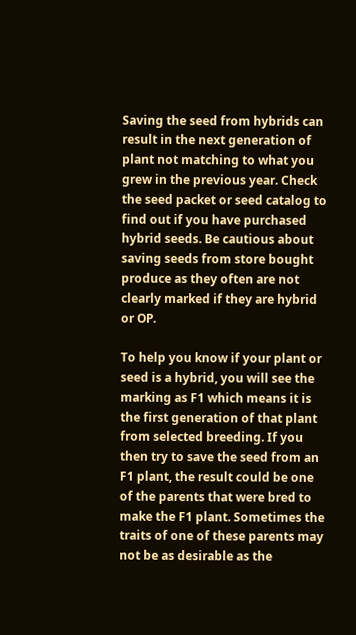Saving the seed from hybrids can result in the next generation of plant not matching to what you grew in the previous year. Check the seed packet or seed catalog to find out if you have purchased hybrid seeds. Be cautious about saving seeds from store bought produce as they often are not clearly marked if they are hybrid or OP.

To help you know if your plant or seed is a hybrid, you will see the marking as F1 which means it is the first generation of that plant from selected breeding. If you then try to save the seed from an F1 plant, the result could be one of the parents that were bred to make the F1 plant. Sometimes the traits of one of these parents may not be as desirable as the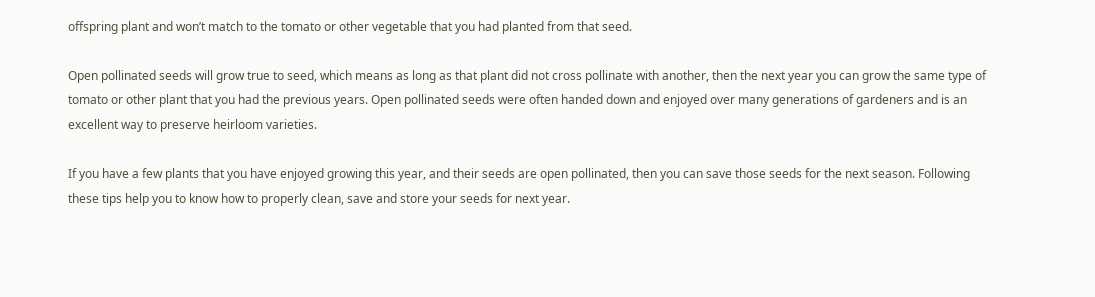offspring plant and won’t match to the tomato or other vegetable that you had planted from that seed.

Open pollinated seeds will grow true to seed, which means as long as that plant did not cross pollinate with another, then the next year you can grow the same type of tomato or other plant that you had the previous years. Open pollinated seeds were often handed down and enjoyed over many generations of gardeners and is an excellent way to preserve heirloom varieties.

If you have a few plants that you have enjoyed growing this year, and their seeds are open pollinated, then you can save those seeds for the next season. Following these tips help you to know how to properly clean, save and store your seeds for next year.